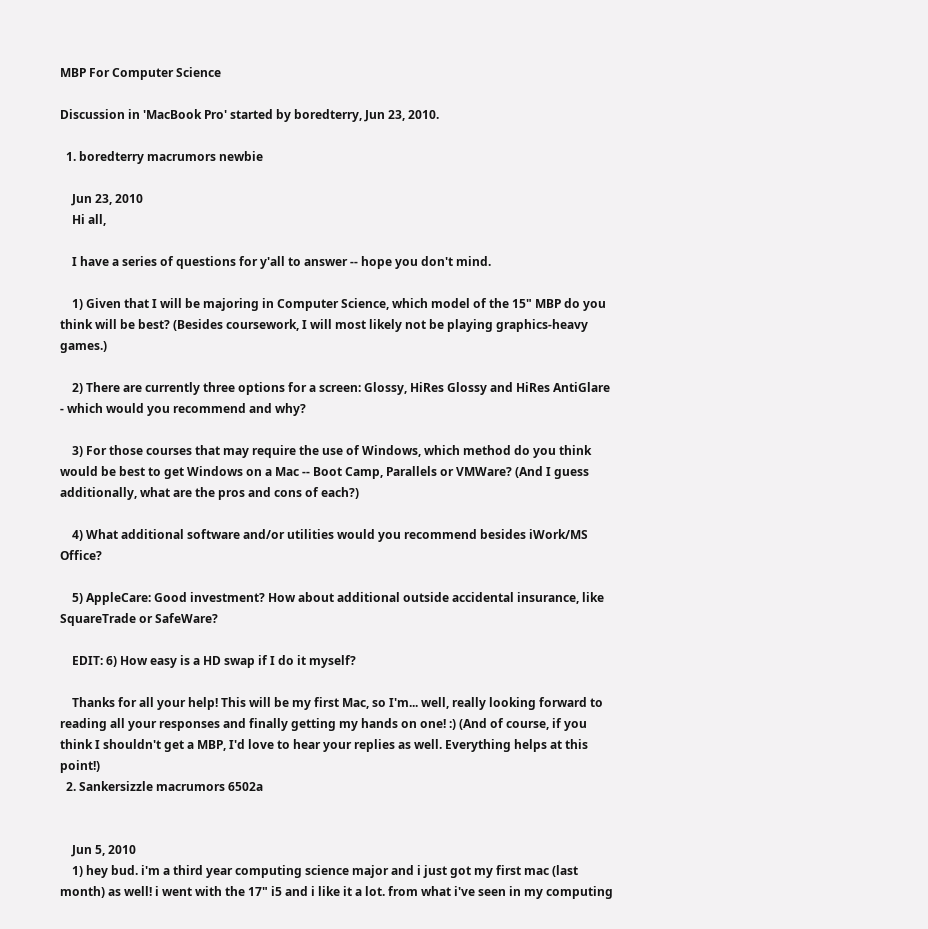MBP For Computer Science

Discussion in 'MacBook Pro' started by boredterry, Jun 23, 2010.

  1. boredterry macrumors newbie

    Jun 23, 2010
    Hi all,

    I have a series of questions for y'all to answer -- hope you don't mind.

    1) Given that I will be majoring in Computer Science, which model of the 15" MBP do you think will be best? (Besides coursework, I will most likely not be playing graphics-heavy games.)

    2) There are currently three options for a screen: Glossy, HiRes Glossy and HiRes AntiGlare - which would you recommend and why?

    3) For those courses that may require the use of Windows, which method do you think would be best to get Windows on a Mac -- Boot Camp, Parallels or VMWare? (And I guess additionally, what are the pros and cons of each?)

    4) What additional software and/or utilities would you recommend besides iWork/MS Office?

    5) AppleCare: Good investment? How about additional outside accidental insurance, like SquareTrade or SafeWare?

    EDIT: 6) How easy is a HD swap if I do it myself?

    Thanks for all your help! This will be my first Mac, so I'm... well, really looking forward to reading all your responses and finally getting my hands on one! :) (And of course, if you think I shouldn't get a MBP, I'd love to hear your replies as well. Everything helps at this point!)
  2. Sankersizzle macrumors 6502a


    Jun 5, 2010
    1) hey bud. i'm a third year computing science major and i just got my first mac (last month) as well! i went with the 17" i5 and i like it a lot. from what i've seen in my computing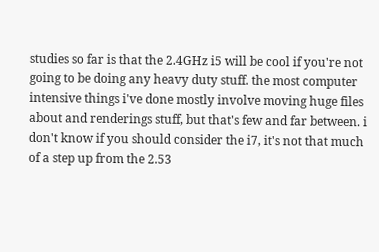studies so far is that the 2.4GHz i5 will be cool if you're not going to be doing any heavy duty stuff. the most computer intensive things i've done mostly involve moving huge files about and renderings stuff, but that's few and far between. i don't know if you should consider the i7, it's not that much of a step up from the 2.53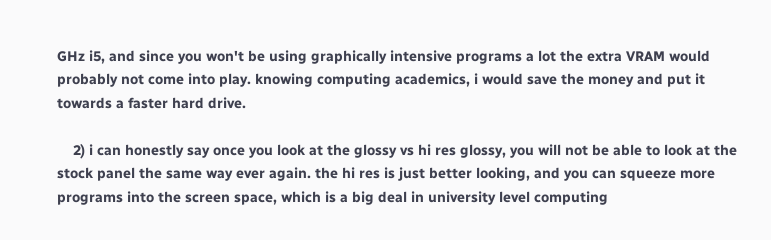GHz i5, and since you won't be using graphically intensive programs a lot the extra VRAM would probably not come into play. knowing computing academics, i would save the money and put it towards a faster hard drive.

    2) i can honestly say once you look at the glossy vs hi res glossy, you will not be able to look at the stock panel the same way ever again. the hi res is just better looking, and you can squeeze more programs into the screen space, which is a big deal in university level computing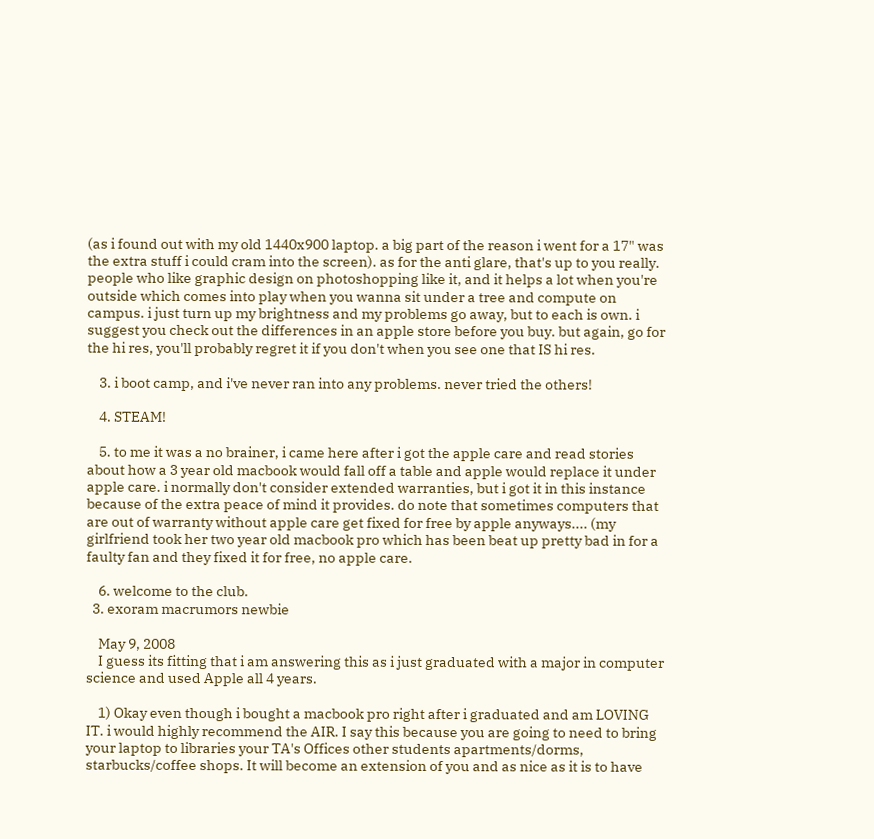(as i found out with my old 1440x900 laptop. a big part of the reason i went for a 17" was the extra stuff i could cram into the screen). as for the anti glare, that's up to you really. people who like graphic design on photoshopping like it, and it helps a lot when you're outside which comes into play when you wanna sit under a tree and compute on campus. i just turn up my brightness and my problems go away, but to each is own. i suggest you check out the differences in an apple store before you buy. but again, go for the hi res, you'll probably regret it if you don't when you see one that IS hi res.

    3. i boot camp, and i've never ran into any problems. never tried the others!

    4. STEAM!

    5. to me it was a no brainer, i came here after i got the apple care and read stories about how a 3 year old macbook would fall off a table and apple would replace it under apple care. i normally don't consider extended warranties, but i got it in this instance because of the extra peace of mind it provides. do note that sometimes computers that are out of warranty without apple care get fixed for free by apple anyways.... (my girlfriend took her two year old macbook pro which has been beat up pretty bad in for a faulty fan and they fixed it for free, no apple care.

    6. welcome to the club.
  3. exoram macrumors newbie

    May 9, 2008
    I guess its fitting that i am answering this as i just graduated with a major in computer science and used Apple all 4 years.

    1) Okay even though i bought a macbook pro right after i graduated and am LOVING IT. i would highly recommend the AIR. I say this because you are going to need to bring your laptop to libraries your TA's Offices other students apartments/dorms, starbucks/coffee shops. It will become an extension of you and as nice as it is to have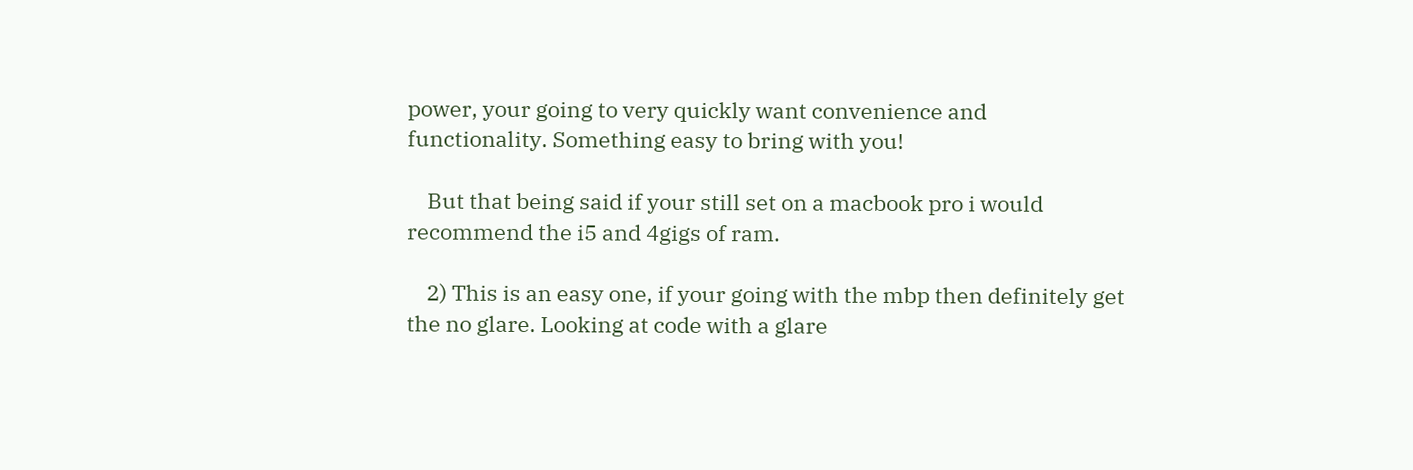power, your going to very quickly want convenience and functionality. Something easy to bring with you!

    But that being said if your still set on a macbook pro i would recommend the i5 and 4gigs of ram.

    2) This is an easy one, if your going with the mbp then definitely get the no glare. Looking at code with a glare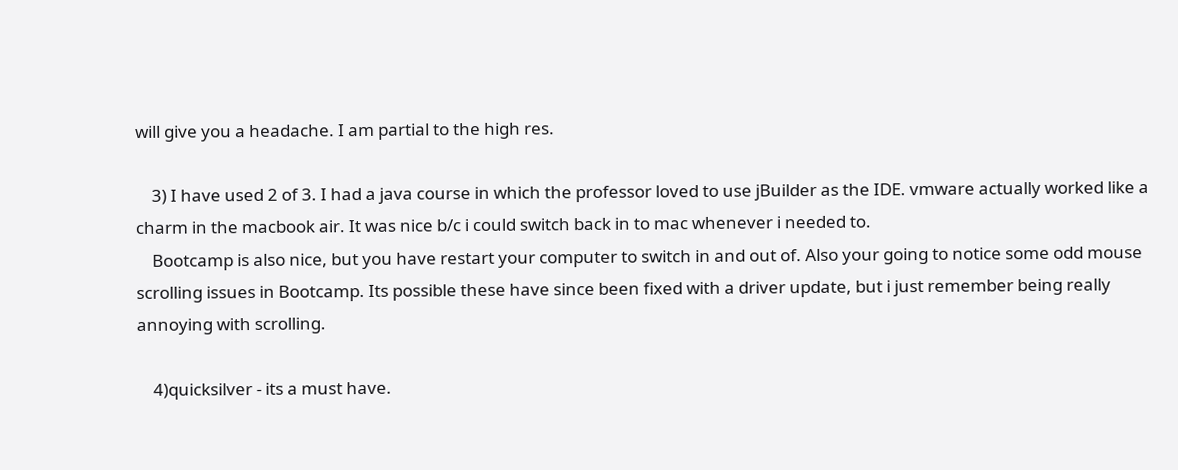will give you a headache. I am partial to the high res.

    3) I have used 2 of 3. I had a java course in which the professor loved to use jBuilder as the IDE. vmware actually worked like a charm in the macbook air. It was nice b/c i could switch back in to mac whenever i needed to.
    Bootcamp is also nice, but you have restart your computer to switch in and out of. Also your going to notice some odd mouse scrolling issues in Bootcamp. Its possible these have since been fixed with a driver update, but i just remember being really annoying with scrolling.

    4)quicksilver - its a must have.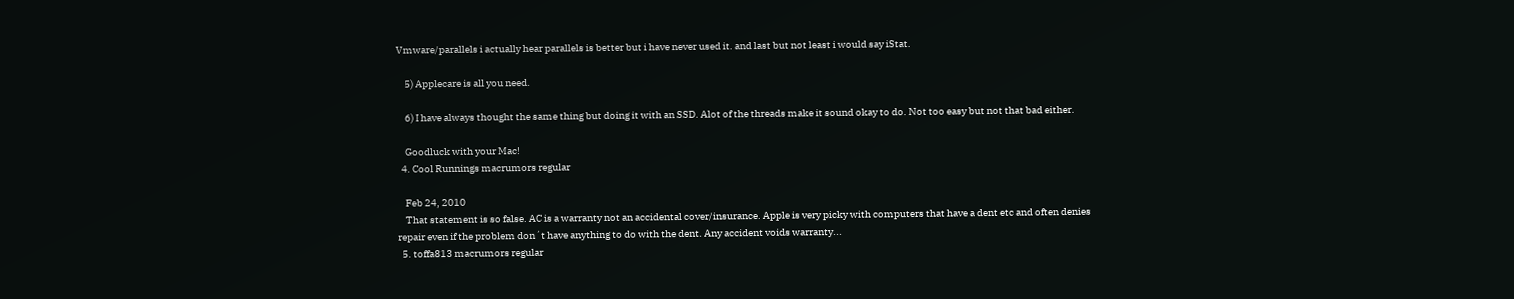Vmware/parallels i actually hear parallels is better but i have never used it. and last but not least i would say iStat.

    5) Applecare is all you need.

    6) I have always thought the same thing but doing it with an SSD. Alot of the threads make it sound okay to do. Not too easy but not that bad either.

    Goodluck with your Mac!
  4. Cool Runnings macrumors regular

    Feb 24, 2010
    That statement is so false. AC is a warranty not an accidental cover/insurance. Apple is very picky with computers that have a dent etc and often denies repair even if the problem don´t have anything to do with the dent. Any accident voids warranty...
  5. toffa813 macrumors regular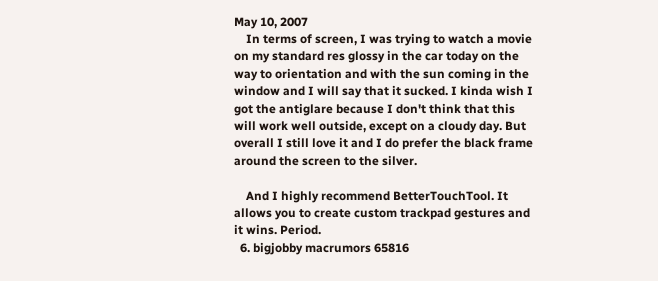May 10, 2007
    In terms of screen, I was trying to watch a movie on my standard res glossy in the car today on the way to orientation and with the sun coming in the window and I will say that it sucked. I kinda wish I got the antiglare because I don't think that this will work well outside, except on a cloudy day. But overall I still love it and I do prefer the black frame around the screen to the silver.

    And I highly recommend BetterTouchTool. It allows you to create custom trackpad gestures and it wins. Period.
  6. bigjobby macrumors 65816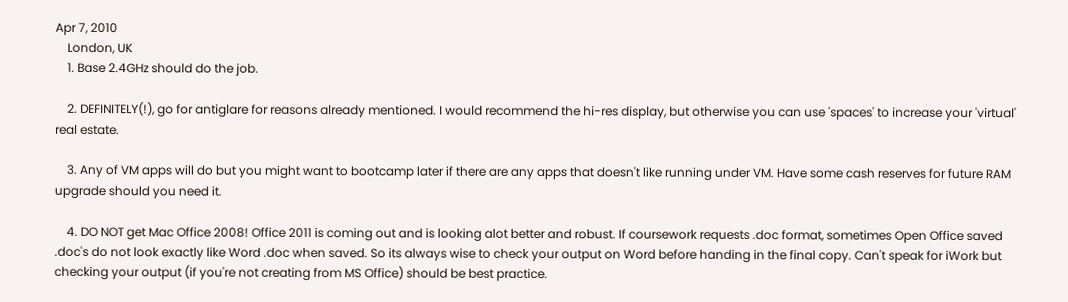Apr 7, 2010
    London, UK
    1. Base 2.4GHz should do the job.

    2. DEFINITELY(!), go for antiglare for reasons already mentioned. I would recommend the hi-res display, but otherwise you can use 'spaces' to increase your 'virtual' real estate.

    3. Any of VM apps will do but you might want to bootcamp later if there are any apps that doesn't like running under VM. Have some cash reserves for future RAM upgrade should you need it.

    4. DO NOT get Mac Office 2008! Office 2011 is coming out and is looking alot better and robust. If coursework requests .doc format, sometimes Open Office saved .doc's do not look exactly like Word .doc when saved. So its always wise to check your output on Word before handing in the final copy. Can't speak for iWork but checking your output (if you're not creating from MS Office) should be best practice.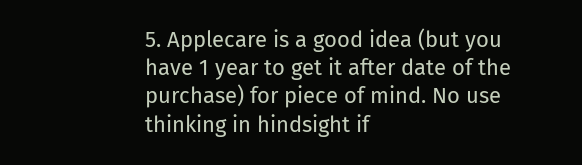5. Applecare is a good idea (but you have 1 year to get it after date of the purchase) for piece of mind. No use thinking in hindsight if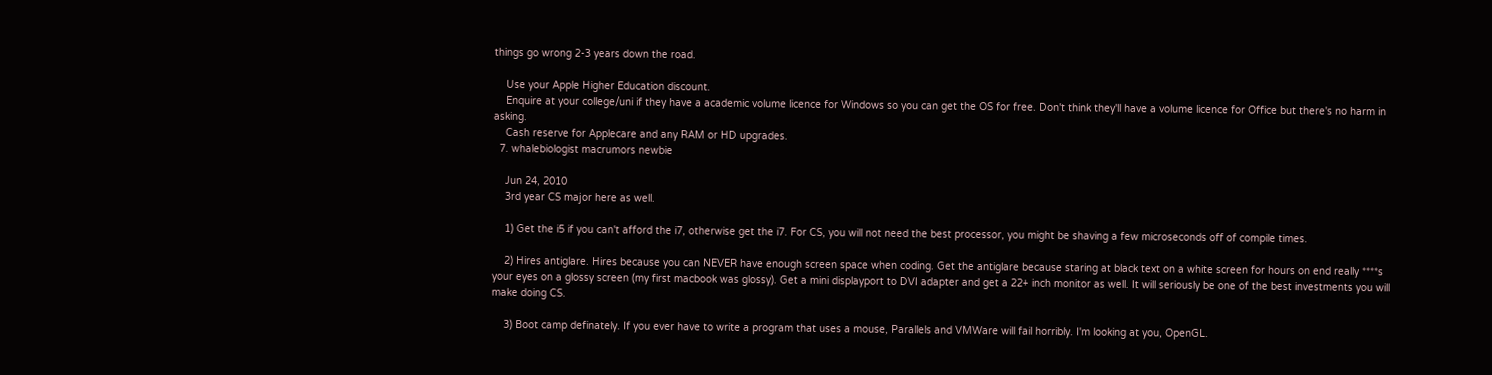things go wrong 2-3 years down the road.

    Use your Apple Higher Education discount.
    Enquire at your college/uni if they have a academic volume licence for Windows so you can get the OS for free. Don't think they'll have a volume licence for Office but there's no harm in asking.
    Cash reserve for Applecare and any RAM or HD upgrades.
  7. whalebiologist macrumors newbie

    Jun 24, 2010
    3rd year CS major here as well.

    1) Get the i5 if you can't afford the i7, otherwise get the i7. For CS, you will not need the best processor, you might be shaving a few microseconds off of compile times.

    2) Hires antiglare. Hires because you can NEVER have enough screen space when coding. Get the antiglare because staring at black text on a white screen for hours on end really ****s your eyes on a glossy screen (my first macbook was glossy). Get a mini displayport to DVI adapter and get a 22+ inch monitor as well. It will seriously be one of the best investments you will make doing CS.

    3) Boot camp definately. If you ever have to write a program that uses a mouse, Parallels and VMWare will fail horribly. I'm looking at you, OpenGL.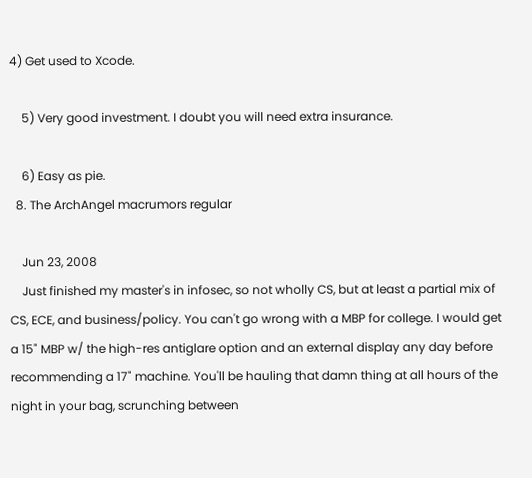4) Get used to Xcode.

    5) Very good investment. I doubt you will need extra insurance.

    6) Easy as pie.
  8. The ArchAngel macrumors regular

    Jun 23, 2008
    Just finished my master's in infosec, so not wholly CS, but at least a partial mix of CS, ECE, and business/policy. You can't go wrong with a MBP for college. I would get a 15" MBP w/ the high-res antiglare option and an external display any day before recommending a 17" machine. You'll be hauling that damn thing at all hours of the night in your bag, scrunching between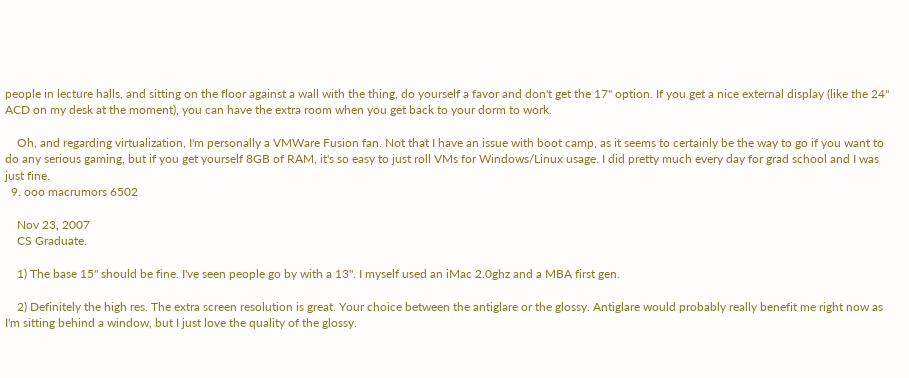people in lecture halls, and sitting on the floor against a wall with the thing, do yourself a favor and don't get the 17" option. If you get a nice external display (like the 24" ACD on my desk at the moment), you can have the extra room when you get back to your dorm to work.

    Oh, and regarding virtualization, I'm personally a VMWare Fusion fan. Not that I have an issue with boot camp, as it seems to certainly be the way to go if you want to do any serious gaming, but if you get yourself 8GB of RAM, it's so easy to just roll VMs for Windows/Linux usage. I did pretty much every day for grad school and I was just fine.
  9. ooo macrumors 6502

    Nov 23, 2007
    CS Graduate.

    1) The base 15" should be fine. I've seen people go by with a 13". I myself used an iMac 2.0ghz and a MBA first gen.

    2) Definitely the high res. The extra screen resolution is great. Your choice between the antiglare or the glossy. Antiglare would probably really benefit me right now as I'm sitting behind a window, but I just love the quality of the glossy.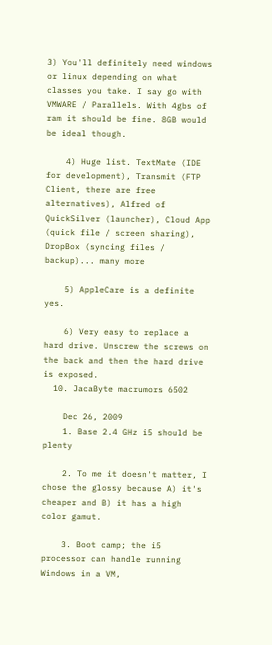3) You'll definitely need windows or linux depending on what classes you take. I say go with VMWARE / Parallels. With 4gbs of ram it should be fine. 8GB would be ideal though.

    4) Huge list. TextMate (IDE for development), Transmit (FTP Client, there are free alternatives), Alfred of QuickSilver (launcher), Cloud App (quick file / screen sharing), DropBox (syncing files / backup)... many more

    5) AppleCare is a definite yes.

    6) Very easy to replace a hard drive. Unscrew the screws on the back and then the hard drive is exposed.
  10. JacaByte macrumors 6502

    Dec 26, 2009
    1. Base 2.4 GHz i5 should be plenty

    2. To me it doesn't matter, I chose the glossy because A) it's cheaper and B) it has a high color gamut.

    3. Boot camp; the i5 processor can handle running Windows in a VM,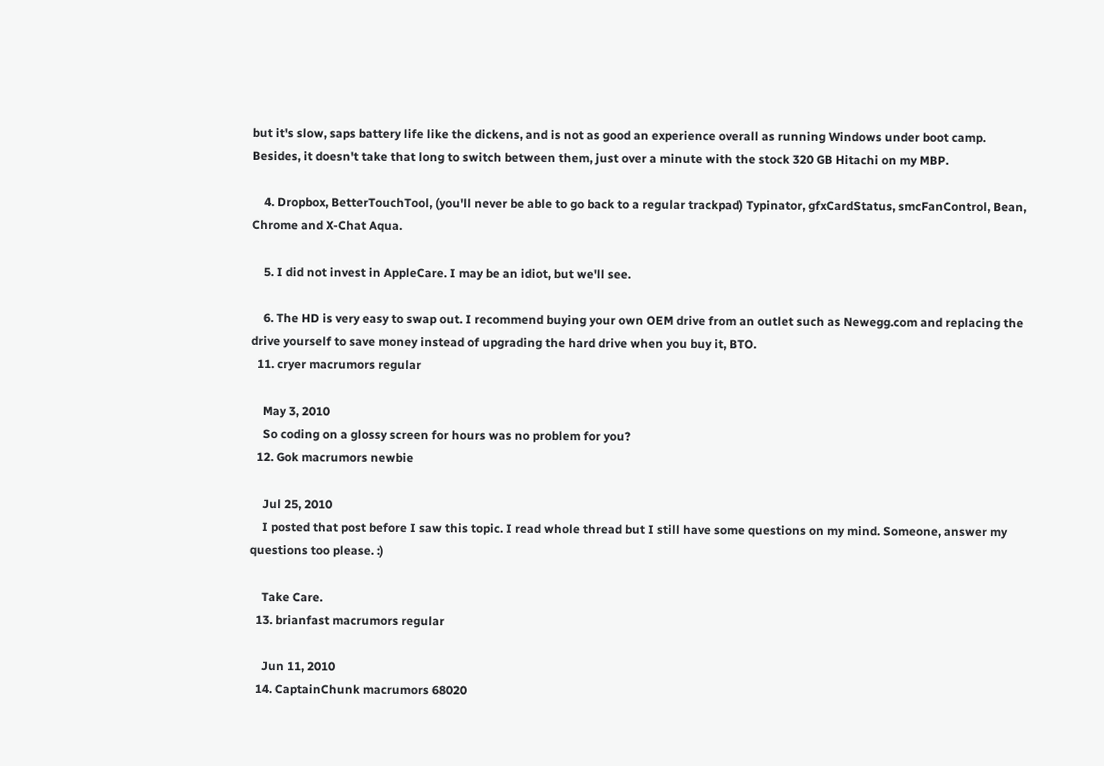but it's slow, saps battery life like the dickens, and is not as good an experience overall as running Windows under boot camp. Besides, it doesn't take that long to switch between them, just over a minute with the stock 320 GB Hitachi on my MBP.

    4. Dropbox, BetterTouchTool, (you'll never be able to go back to a regular trackpad) Typinator, gfxCardStatus, smcFanControl, Bean, Chrome and X-Chat Aqua.

    5. I did not invest in AppleCare. I may be an idiot, but we'll see.

    6. The HD is very easy to swap out. I recommend buying your own OEM drive from an outlet such as Newegg.com and replacing the drive yourself to save money instead of upgrading the hard drive when you buy it, BTO.
  11. cryer macrumors regular

    May 3, 2010
    So coding on a glossy screen for hours was no problem for you?
  12. Gok macrumors newbie

    Jul 25, 2010
    I posted that post before I saw this topic. I read whole thread but I still have some questions on my mind. Someone, answer my questions too please. :)

    Take Care.
  13. brianfast macrumors regular

    Jun 11, 2010
  14. CaptainChunk macrumors 68020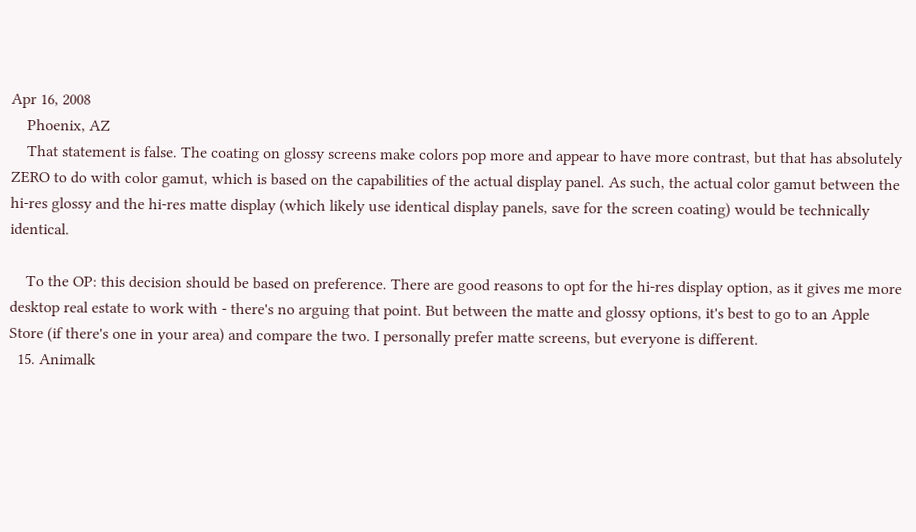Apr 16, 2008
    Phoenix, AZ
    That statement is false. The coating on glossy screens make colors pop more and appear to have more contrast, but that has absolutely ZERO to do with color gamut, which is based on the capabilities of the actual display panel. As such, the actual color gamut between the hi-res glossy and the hi-res matte display (which likely use identical display panels, save for the screen coating) would be technically identical.

    To the OP: this decision should be based on preference. There are good reasons to opt for the hi-res display option, as it gives me more desktop real estate to work with - there's no arguing that point. But between the matte and glossy options, it's best to go to an Apple Store (if there's one in your area) and compare the two. I personally prefer matte screens, but everyone is different.
  15. Animalk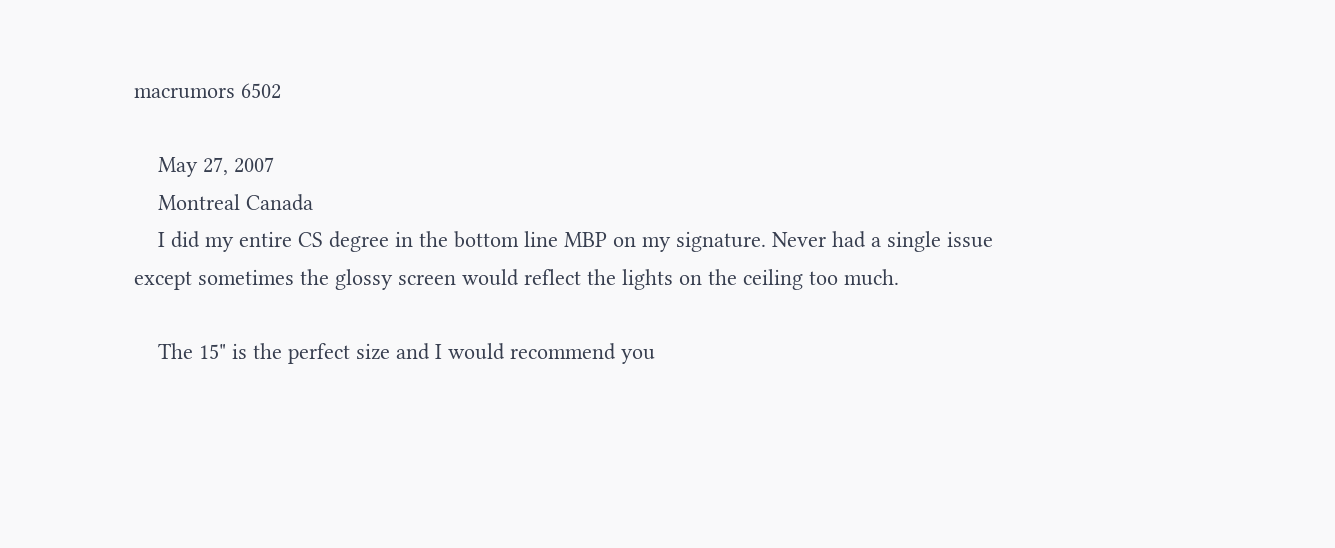macrumors 6502

    May 27, 2007
    Montreal Canada
    I did my entire CS degree in the bottom line MBP on my signature. Never had a single issue except sometimes the glossy screen would reflect the lights on the ceiling too much.

    The 15" is the perfect size and I would recommend you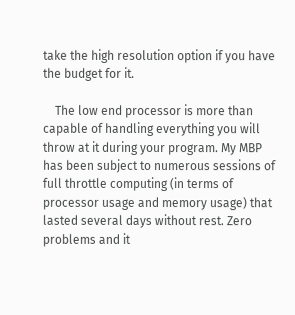take the high resolution option if you have the budget for it.

    The low end processor is more than capable of handling everything you will throw at it during your program. My MBP has been subject to numerous sessions of full throttle computing (in terms of processor usage and memory usage) that lasted several days without rest. Zero problems and it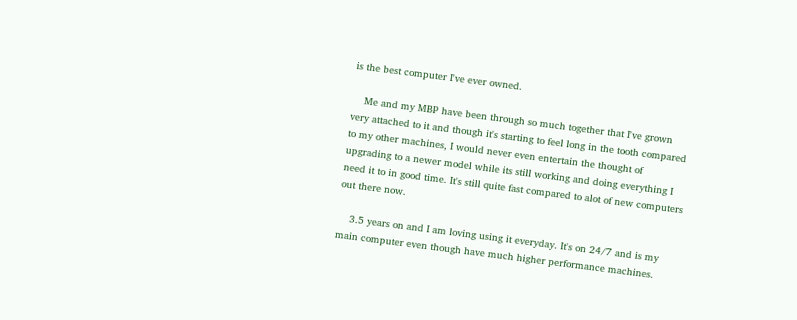is the best computer I've ever owned.

    Me and my MBP have been through so much together that I've grown very attached to it and though it's starting to feel long in the tooth compared to my other machines, I would never even entertain the thought of upgrading to a newer model while its still working and doing everything I need it to in good time. It's still quite fast compared to alot of new computers out there now.

    3.5 years on and I am loving using it everyday. It's on 24/7 and is my main computer even though have much higher performance machines.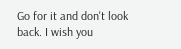Go for it and don't look back. I wish you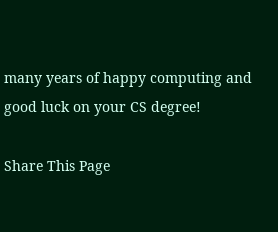many years of happy computing and good luck on your CS degree!

Share This Page